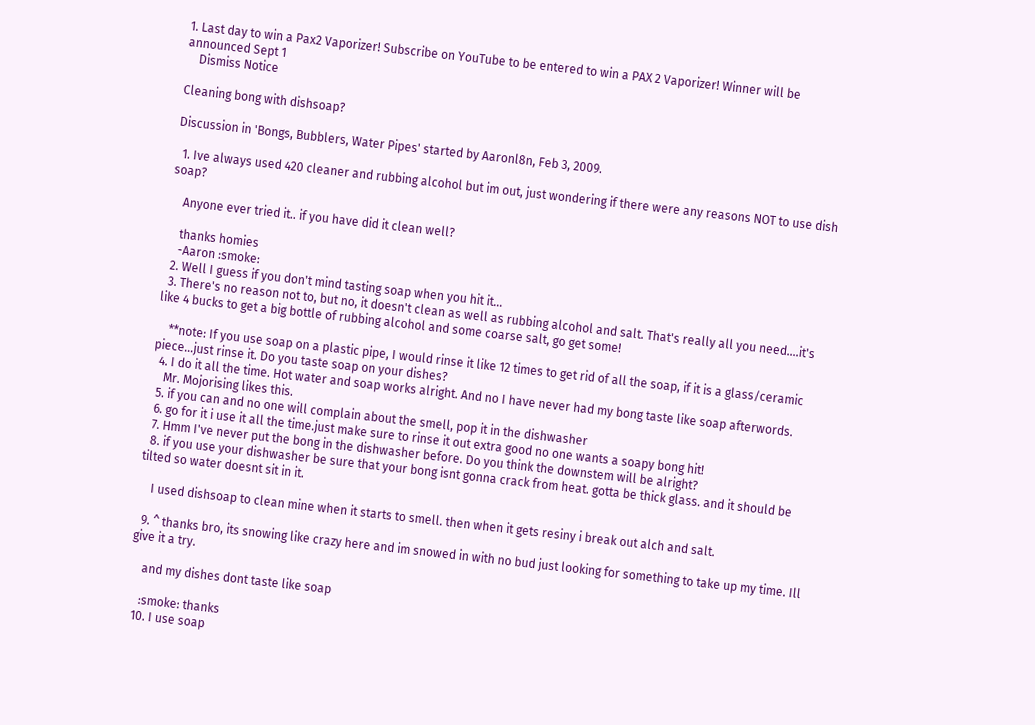1. Last day to win a Pax2 Vaporizer! Subscribe on YouTube to be entered to win a PAX 2 Vaporizer! Winner will be announced Sept 1
    Dismiss Notice

Cleaning bong with dishsoap?

Discussion in 'Bongs, Bubblers, Water Pipes' started by Aaronl8n, Feb 3, 2009.

  1. Ive always used 420 cleaner and rubbing alcohol but im out, just wondering if there were any reasons NOT to use dish soap?

    Anyone ever tried it.. if you have did it clean well?

    thanks homies
    -Aaron :smoke:
  2. Well I guess if you don't mind tasting soap when you hit it...
  3. There's no reason not to, but no, it doesn't clean as well as rubbing alcohol and salt. That's really all you need....it's like 4 bucks to get a big bottle of rubbing alcohol and some coarse salt, go get some!

    **note: If you use soap on a plastic pipe, I would rinse it like 12 times to get rid of all the soap, if it is a glass/ceramic piece...just rinse it. Do you taste soap on your dishes?
  4. I do it all the time. Hot water and soap works alright. And no I have never had my bong taste like soap afterwords.
    Mr. Mojorising likes this.
  5. if you can and no one will complain about the smell, pop it in the dishwasher
  6. go for it i use it all the time.just make sure to rinse it out extra good no one wants a soapy bong hit!
  7. Hmm I've never put the bong in the dishwasher before. Do you think the downstem will be alright?
  8. if you use your dishwasher be sure that your bong isnt gonna crack from heat. gotta be thick glass. and it should be tilted so water doesnt sit in it.

    I used dishsoap to clean mine when it starts to smell. then when it gets resiny i break out alch and salt.

  9. ^ thanks bro, its snowing like crazy here and im snowed in with no bud just looking for something to take up my time. Ill give it a try.

    and my dishes dont taste like soap

    :smoke: thanks
  10. I use soap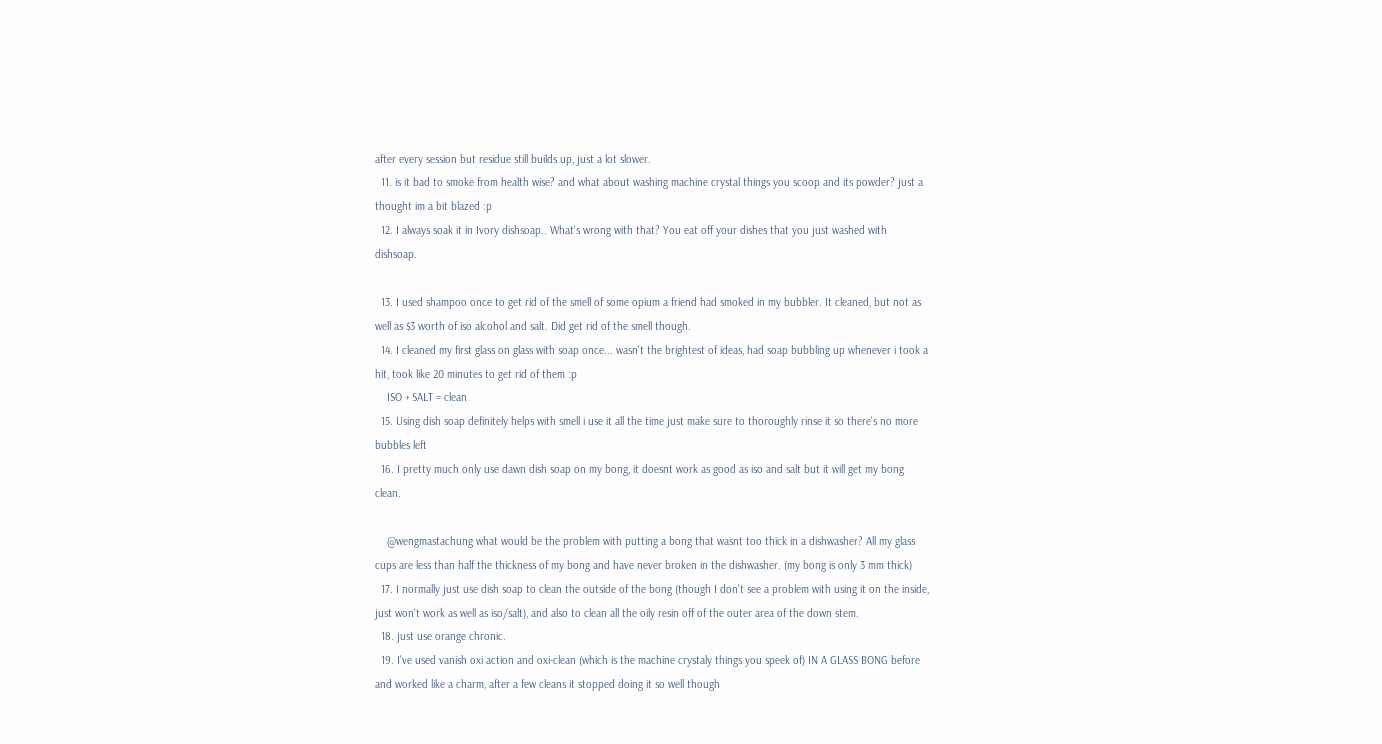after every session but residue still builds up, just a lot slower.
  11. is it bad to smoke from health wise? and what about washing machine crystal things you scoop and its powder? just a thought im a bit blazed :p
  12. I always soak it in Ivory dishsoap.. What's wrong with that? You eat off your dishes that you just washed with dishsoap.

  13. I used shampoo once to get rid of the smell of some opium a friend had smoked in my bubbler. It cleaned, but not as well as $3 worth of iso alcohol and salt. Did get rid of the smell though.
  14. I cleaned my first glass on glass with soap once... wasn't the brightest of ideas, had soap bubbling up whenever i took a hit, took like 20 minutes to get rid of them :p
    ISO + SALT = clean
  15. Using dish soap definitely helps with smell i use it all the time just make sure to thoroughly rinse it so there's no more bubbles left
  16. I pretty much only use dawn dish soap on my bong, it doesnt work as good as iso and salt but it will get my bong clean.

    @wengmastachung what would be the problem with putting a bong that wasnt too thick in a dishwasher? All my glass cups are less than half the thickness of my bong and have never broken in the dishwasher. (my bong is only 3 mm thick)
  17. I normally just use dish soap to clean the outside of the bong (though I don't see a problem with using it on the inside, just won't work as well as iso/salt), and also to clean all the oily resin off of the outer area of the down stem.
  18. just use orange chronic.
  19. I've used vanish oxi action and oxi-clean (which is the machine crystaly things you speek of) IN A GLASS BONG before and worked like a charm, after a few cleans it stopped doing it so well though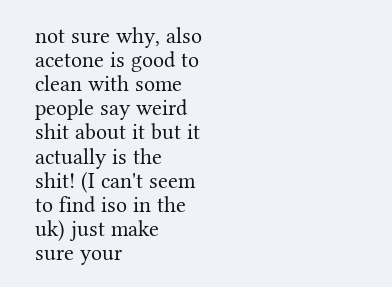not sure why, also acetone is good to clean with some people say weird shit about it but it actually is the shit! (I can't seem to find iso in the uk) just make sure your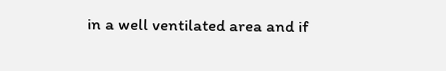in a well ventilated area and if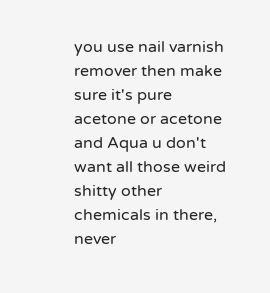you use nail varnish remover then make sure it's pure acetone or acetone and Aqua u don't want all those weird shitty other chemicals in there, never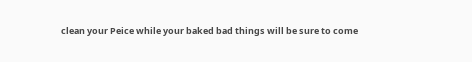clean your Peice while your baked bad things will be sure to come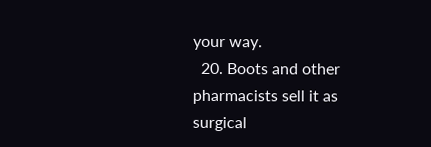your way.
  20. Boots and other pharmacists sell it as surgical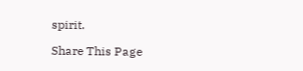spirit.

Share This Page